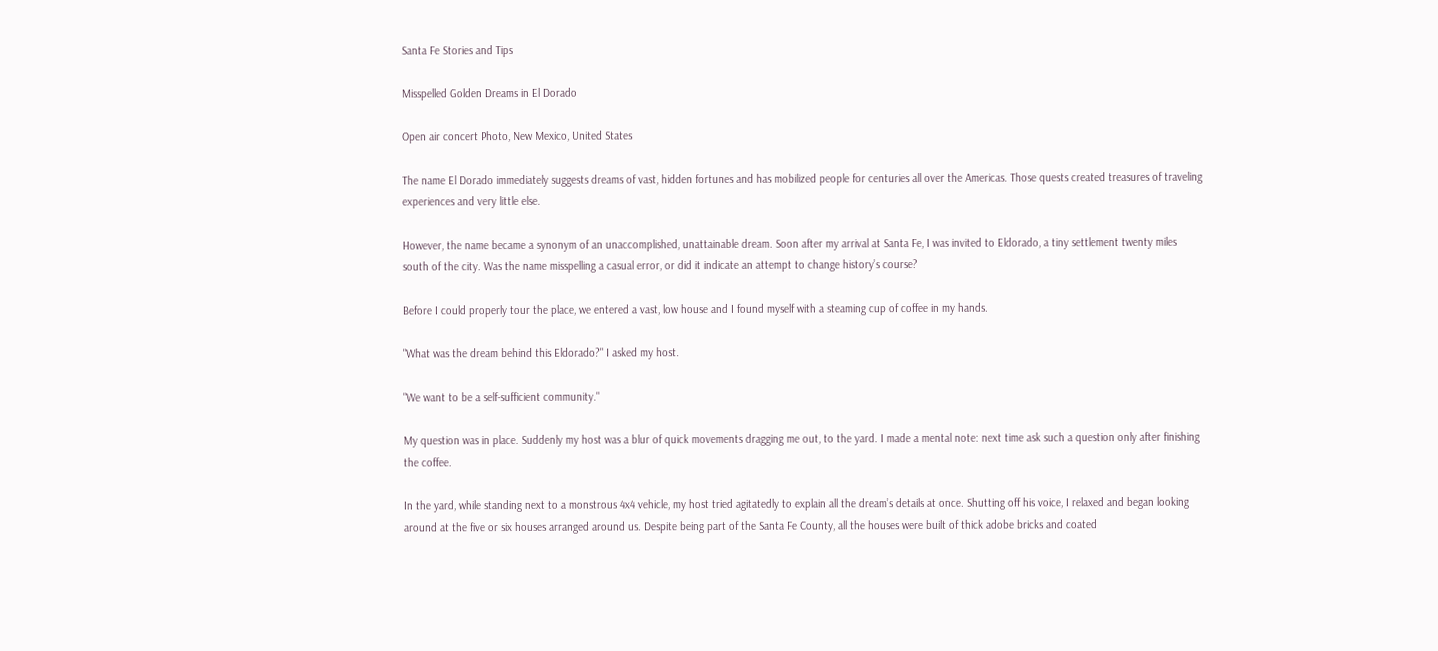Santa Fe Stories and Tips

Misspelled Golden Dreams in El Dorado

Open air concert Photo, New Mexico, United States

The name El Dorado immediately suggests dreams of vast, hidden fortunes and has mobilized people for centuries all over the Americas. Those quests created treasures of traveling experiences and very little else.

However, the name became a synonym of an unaccomplished, unattainable dream. Soon after my arrival at Santa Fe, I was invited to Eldorado, a tiny settlement twenty miles south of the city. Was the name misspelling a casual error, or did it indicate an attempt to change history’s course?

Before I could properly tour the place, we entered a vast, low house and I found myself with a steaming cup of coffee in my hands.

"What was the dream behind this Eldorado?" I asked my host.

"We want to be a self-sufficient community."

My question was in place. Suddenly my host was a blur of quick movements dragging me out, to the yard. I made a mental note: next time ask such a question only after finishing the coffee.

In the yard, while standing next to a monstrous 4x4 vehicle, my host tried agitatedly to explain all the dream’s details at once. Shutting off his voice, I relaxed and began looking around at the five or six houses arranged around us. Despite being part of the Santa Fe County, all the houses were built of thick adobe bricks and coated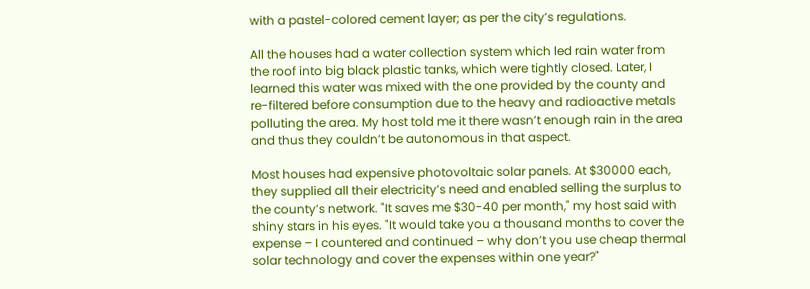with a pastel-colored cement layer; as per the city’s regulations.

All the houses had a water collection system which led rain water from the roof into big black plastic tanks, which were tightly closed. Later, I learned this water was mixed with the one provided by the county and re-filtered before consumption due to the heavy and radioactive metals polluting the area. My host told me it there wasn’t enough rain in the area and thus they couldn’t be autonomous in that aspect.

Most houses had expensive photovoltaic solar panels. At $30000 each, they supplied all their electricity’s need and enabled selling the surplus to the county’s network. "It saves me $30-40 per month," my host said with shiny stars in his eyes. "It would take you a thousand months to cover the expense – I countered and continued – why don’t you use cheap thermal solar technology and cover the expenses within one year?"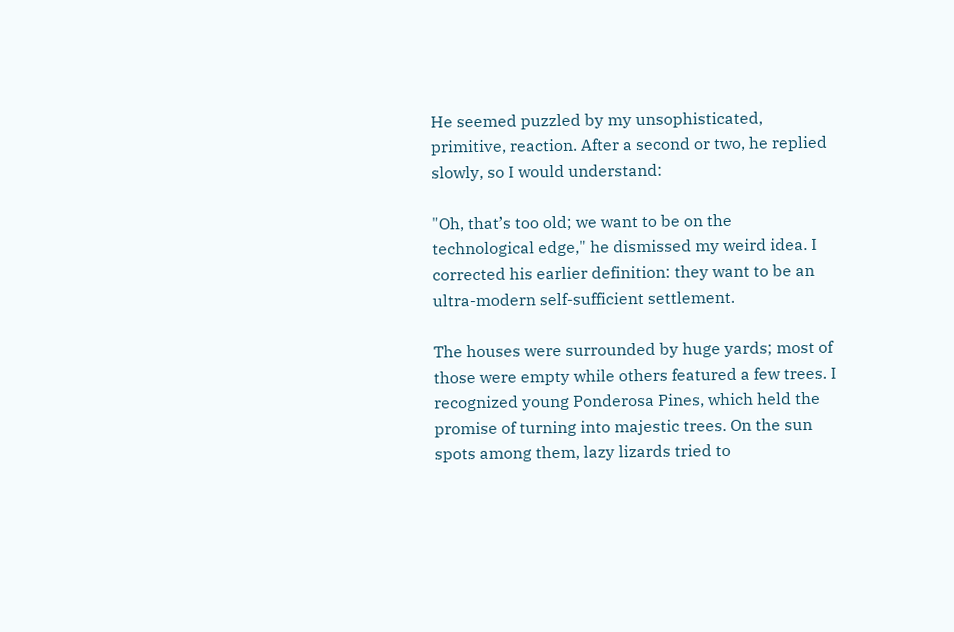He seemed puzzled by my unsophisticated, primitive, reaction. After a second or two, he replied slowly, so I would understand:

"Oh, that’s too old; we want to be on the technological edge," he dismissed my weird idea. I corrected his earlier definition: they want to be an ultra-modern self-sufficient settlement.

The houses were surrounded by huge yards; most of those were empty while others featured a few trees. I recognized young Ponderosa Pines, which held the promise of turning into majestic trees. On the sun spots among them, lazy lizards tried to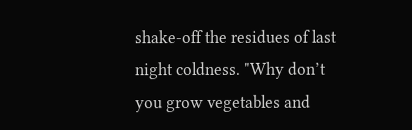shake-off the residues of last night coldness. "Why don’t you grow vegetables and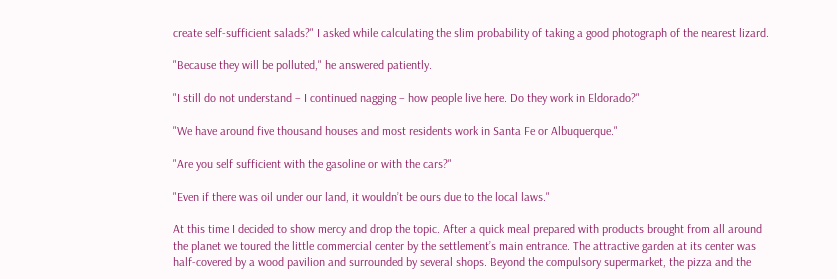create self-sufficient salads?" I asked while calculating the slim probability of taking a good photograph of the nearest lizard.

"Because they will be polluted," he answered patiently.

"I still do not understand – I continued nagging – how people live here. Do they work in Eldorado?"

"We have around five thousand houses and most residents work in Santa Fe or Albuquerque."

"Are you self sufficient with the gasoline or with the cars?"

"Even if there was oil under our land, it wouldn’t be ours due to the local laws."

At this time I decided to show mercy and drop the topic. After a quick meal prepared with products brought from all around the planet we toured the little commercial center by the settlement’s main entrance. The attractive garden at its center was half-covered by a wood pavilion and surrounded by several shops. Beyond the compulsory supermarket, the pizza and the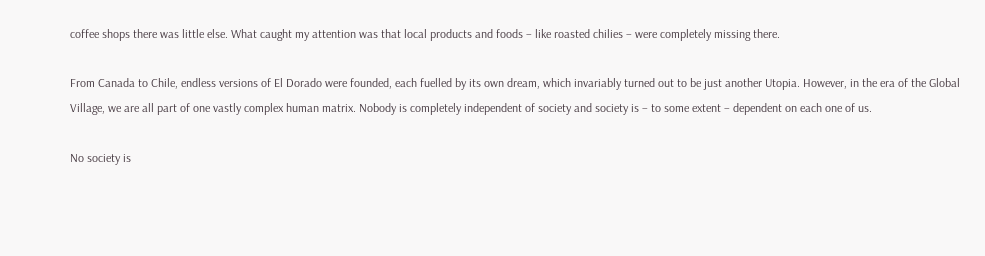coffee shops there was little else. What caught my attention was that local products and foods – like roasted chilies – were completely missing there.

From Canada to Chile, endless versions of El Dorado were founded, each fuelled by its own dream, which invariably turned out to be just another Utopia. However, in the era of the Global Village, we are all part of one vastly complex human matrix. Nobody is completely independent of society and society is – to some extent – dependent on each one of us.

No society is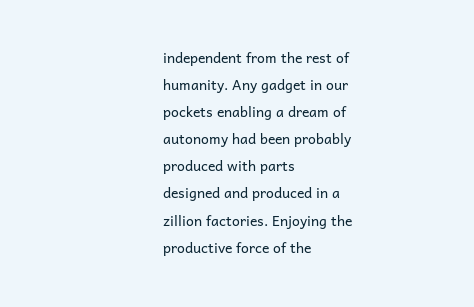independent from the rest of humanity. Any gadget in our pockets enabling a dream of autonomy had been probably produced with parts designed and produced in a zillion factories. Enjoying the productive force of the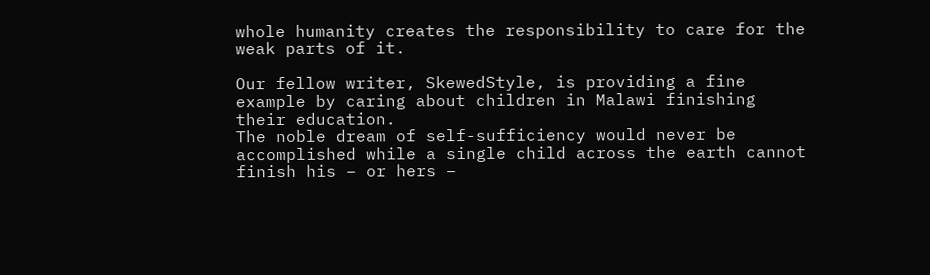whole humanity creates the responsibility to care for the weak parts of it.

Our fellow writer, SkewedStyle, is providing a fine example by caring about children in Malawi finishing their education.
The noble dream of self-sufficiency would never be accomplished while a single child across the earth cannot finish his – or hers –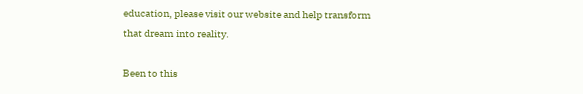education, please visit our website and help transform that dream into reality.

Been to this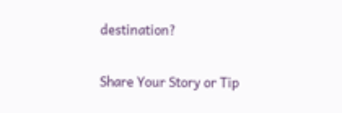destination?

Share Your Story or Tip